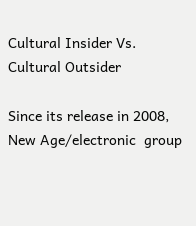Cultural Insider Vs. Cultural Outsider

Since its release in 2008, New Age/electronic  group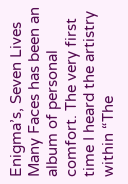Enigma’s, Seven Lives Many Faces has been an album of personal comfort. The very first time I heard the artistry within “The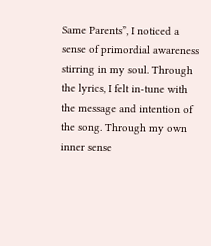Same Parents”, I noticed a sense of primordial awareness stirring in my soul. Through the lyrics, I felt in-tune with the message and intention of the song. Through my own inner sense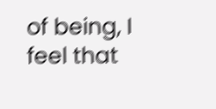of being, I feel that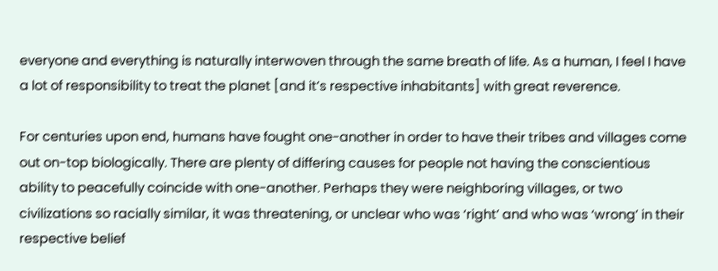everyone and everything is naturally interwoven through the same breath of life. As a human, I feel I have a lot of responsibility to treat the planet [and it’s respective inhabitants] with great reverence.

For centuries upon end, humans have fought one-another in order to have their tribes and villages come out on-top biologically. There are plenty of differing causes for people not having the conscientious ability to peacefully coincide with one-another. Perhaps they were neighboring villages, or two civilizations so racially similar, it was threatening, or unclear who was ‘right’ and who was ‘wrong’ in their respective belief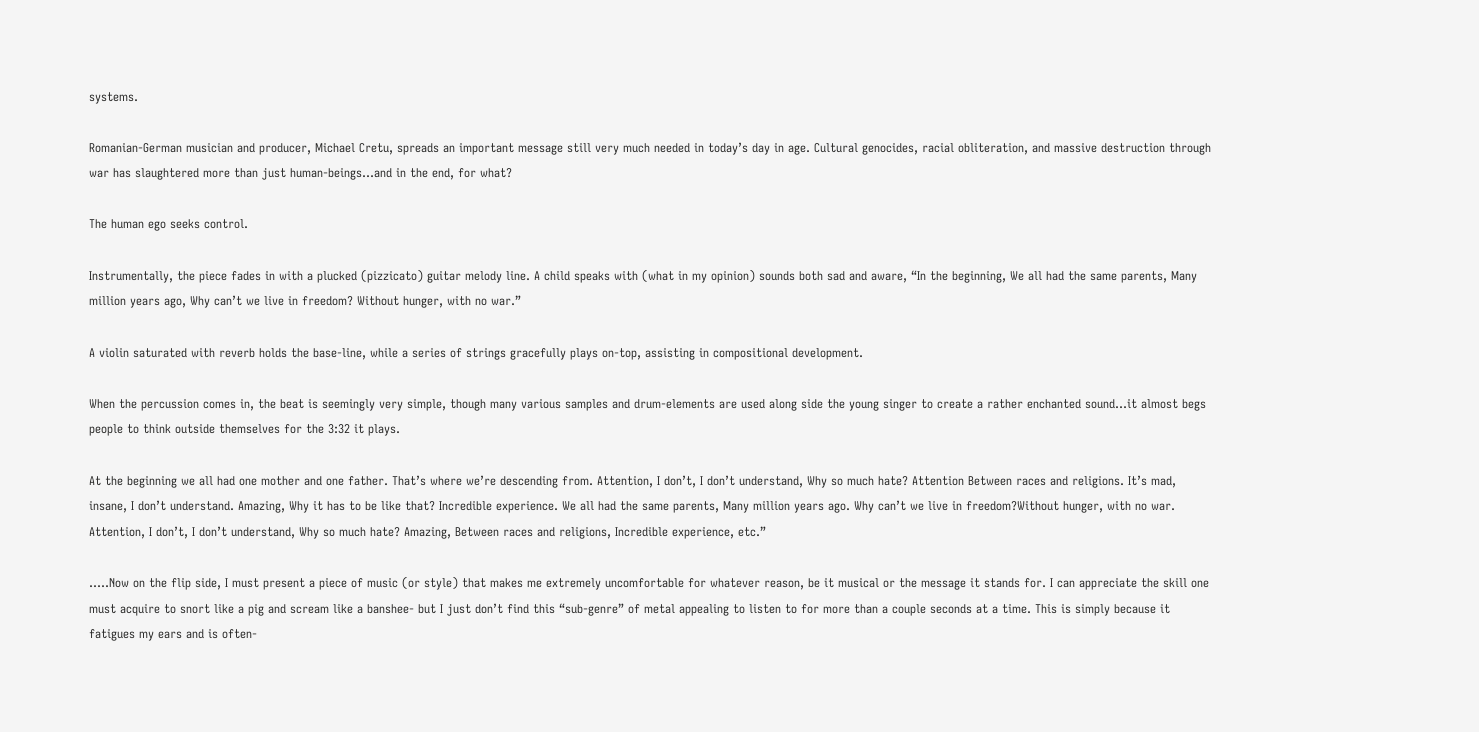systems.

Romanian-German musician and producer, Michael Cretu, spreads an important message still very much needed in today’s day in age. Cultural genocides, racial obliteration, and massive destruction through war has slaughtered more than just human-beings…and in the end, for what?

The human ego seeks control.

Instrumentally, the piece fades in with a plucked (pizzicato) guitar melody line. A child speaks with (what in my opinion) sounds both sad and aware, “In the beginning, We all had the same parents, Many million years ago, Why can’t we live in freedom? Without hunger, with no war.”

A violin saturated with reverb holds the base-line, while a series of strings gracefully plays on-top, assisting in compositional development.

When the percussion comes in, the beat is seemingly very simple, though many various samples and drum-elements are used along side the young singer to create a rather enchanted sound…it almost begs people to think outside themselves for the 3:32 it plays.

At the beginning we all had one mother and one father. That’s where we’re descending from. Attention, I don’t, I don’t understand, Why so much hate? Attention Between races and religions. It’s mad, insane, I don’t understand. Amazing, Why it has to be like that? Incredible experience. We all had the same parents, Many million years ago. Why can’t we live in freedom?Without hunger, with no war. Attention, I don’t, I don’t understand, Why so much hate? Amazing, Between races and religions, Incredible experience, etc.”

…..Now on the flip side, I must present a piece of music (or style) that makes me extremely uncomfortable for whatever reason, be it musical or the message it stands for. I can appreciate the skill one must acquire to snort like a pig and scream like a banshee- but I just don’t find this “sub-genre” of metal appealing to listen to for more than a couple seconds at a time. This is simply because it fatigues my ears and is often-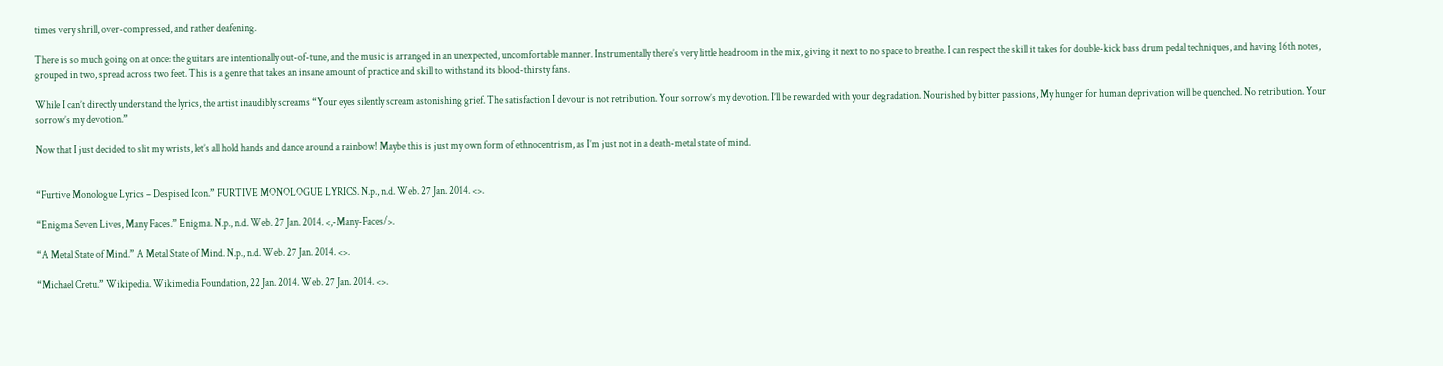times very shrill, over-compressed, and rather deafening.

There is so much going on at once: the guitars are intentionally out-of-tune, and the music is arranged in an unexpected, uncomfortable manner. Instrumentally there’s very little headroom in the mix, giving it next to no space to breathe. I can respect the skill it takes for double-kick bass drum pedal techniques, and having 16th notes, grouped in two, spread across two feet. This is a genre that takes an insane amount of practice and skill to withstand its blood-thirsty fans.

While I can’t directly understand the lyrics, the artist inaudibly screams “Your eyes silently scream astonishing grief. The satisfaction I devour is not retribution. Your sorrow’s my devotion. I’ll be rewarded with your degradation. Nourished by bitter passions, My hunger for human deprivation will be quenched. No retribution. Your sorrow’s my devotion.”

Now that I just decided to slit my wrists, let’s all hold hands and dance around a rainbow! Maybe this is just my own form of ethnocentrism, as I’m just not in a death-metal state of mind.


“Furtive Monologue Lyrics – Despised Icon.” FURTIVE MONOLOGUE LYRICS. N.p., n.d. Web. 27 Jan. 2014. <>.

“Enigma Seven Lives, Many Faces.” Enigma. N.p., n.d. Web. 27 Jan. 2014. <,-Many-Faces/>.

“A Metal State of Mind.” A Metal State of Mind. N.p., n.d. Web. 27 Jan. 2014. <>.

“Michael Cretu.” Wikipedia. Wikimedia Foundation, 22 Jan. 2014. Web. 27 Jan. 2014. <>.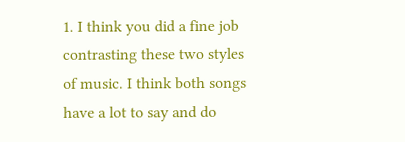1. I think you did a fine job contrasting these two styles of music. I think both songs have a lot to say and do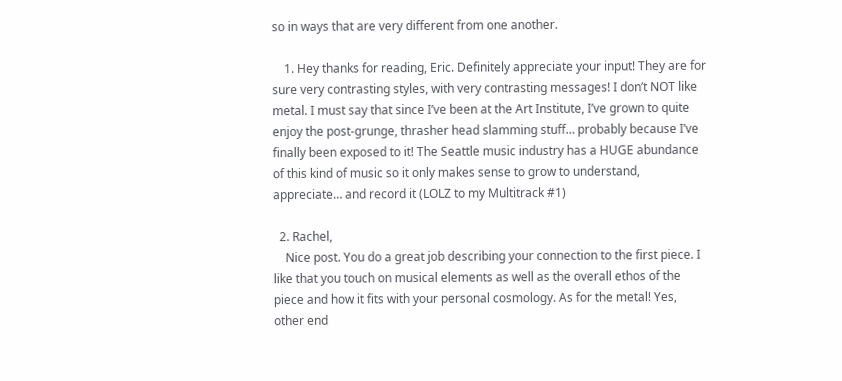so in ways that are very different from one another.

    1. Hey thanks for reading, Eric. Definitely appreciate your input! They are for sure very contrasting styles, with very contrasting messages! I don’t NOT like metal. I must say that since I’ve been at the Art Institute, I’ve grown to quite enjoy the post-grunge, thrasher head slamming stuff… probably because I’ve finally been exposed to it! The Seattle music industry has a HUGE abundance of this kind of music so it only makes sense to grow to understand, appreciate… and record it (LOLZ to my Multitrack #1)

  2. Rachel,
    Nice post. You do a great job describing your connection to the first piece. I like that you touch on musical elements as well as the overall ethos of the piece and how it fits with your personal cosmology. As for the metal! Yes, other end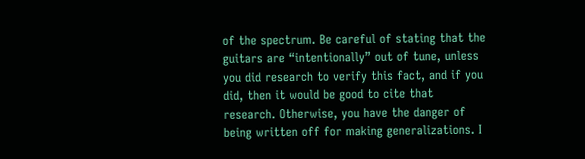of the spectrum. Be careful of stating that the guitars are “intentionally” out of tune, unless you did research to verify this fact, and if you did, then it would be good to cite that research. Otherwise, you have the danger of being written off for making generalizations. I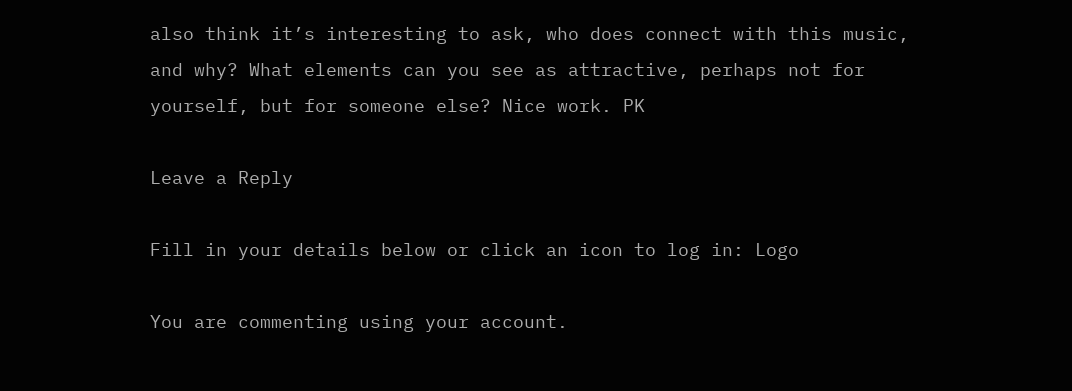also think it’s interesting to ask, who does connect with this music, and why? What elements can you see as attractive, perhaps not for yourself, but for someone else? Nice work. PK

Leave a Reply

Fill in your details below or click an icon to log in: Logo

You are commenting using your account.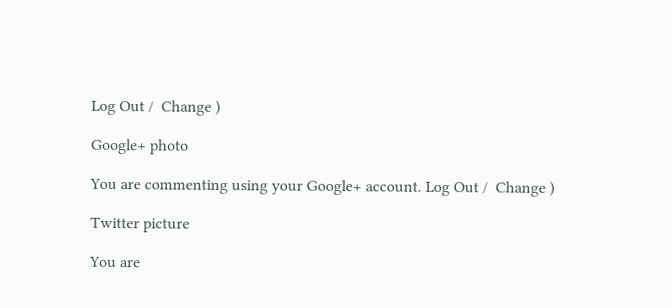Log Out /  Change )

Google+ photo

You are commenting using your Google+ account. Log Out /  Change )

Twitter picture

You are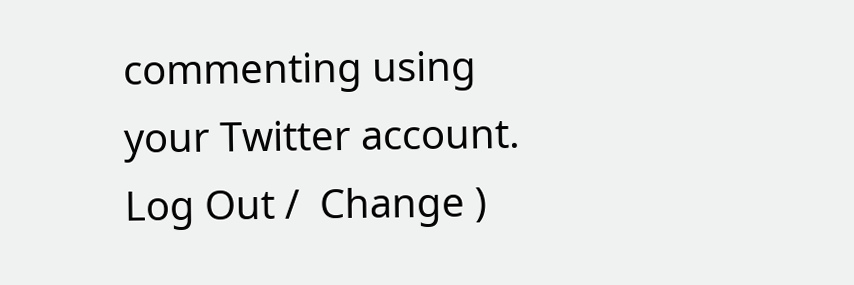commenting using your Twitter account. Log Out /  Change )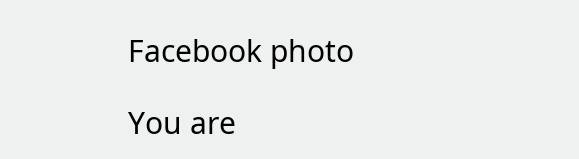Facebook photo

You are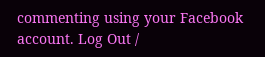commenting using your Facebook account. Log Out /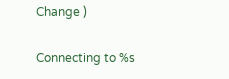Change )

Connecting to %s